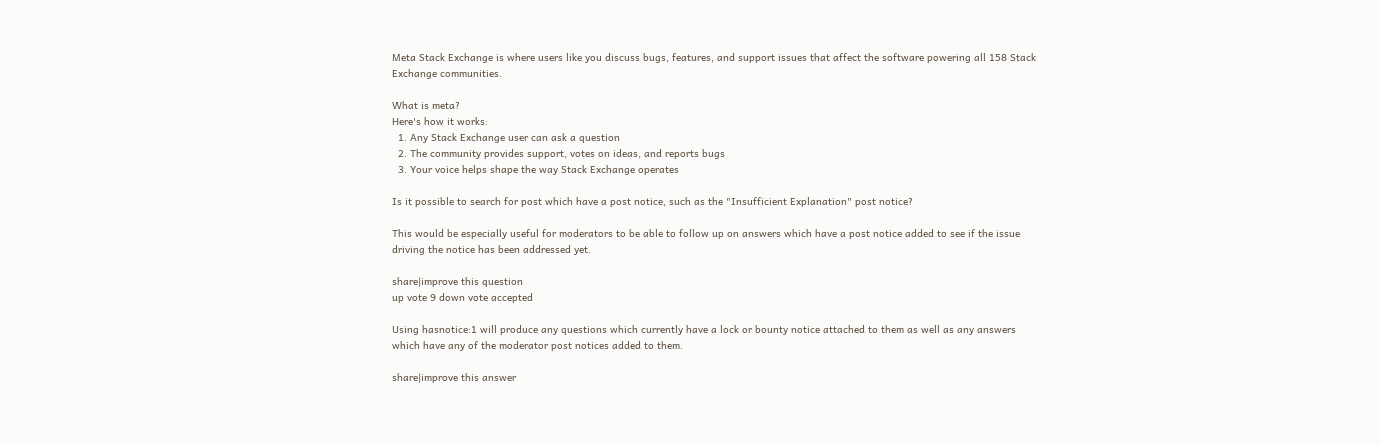Meta Stack Exchange is where users like you discuss bugs, features, and support issues that affect the software powering all 158 Stack Exchange communities.

What is meta?
Here's how it works:
  1. Any Stack Exchange user can ask a question
  2. The community provides support, votes on ideas, and reports bugs
  3. Your voice helps shape the way Stack Exchange operates

Is it possible to search for post which have a post notice, such as the "Insufficient Explanation" post notice?

This would be especially useful for moderators to be able to follow up on answers which have a post notice added to see if the issue driving the notice has been addressed yet.

share|improve this question
up vote 9 down vote accepted

Using hasnotice:1 will produce any questions which currently have a lock or bounty notice attached to them as well as any answers which have any of the moderator post notices added to them.

share|improve this answer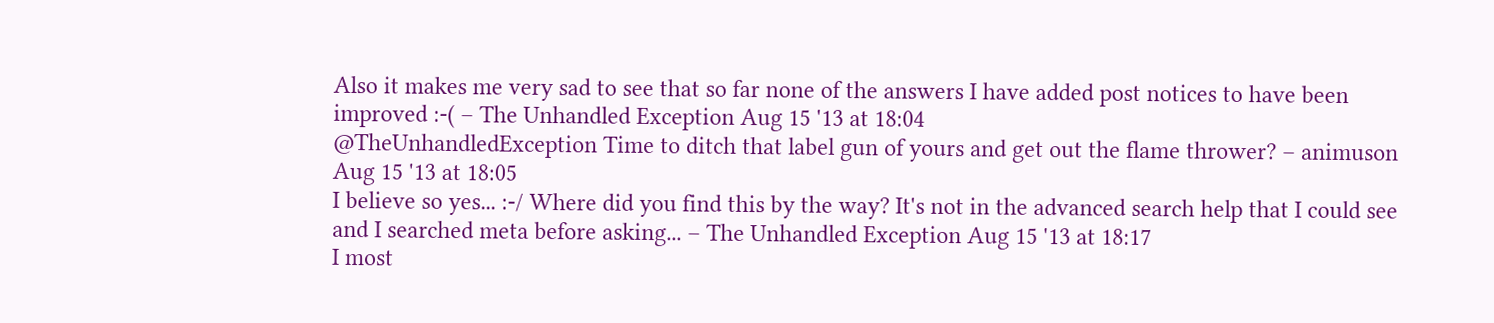Also it makes me very sad to see that so far none of the answers I have added post notices to have been improved :-( – The Unhandled Exception Aug 15 '13 at 18:04
@TheUnhandledException Time to ditch that label gun of yours and get out the flame thrower? – animuson Aug 15 '13 at 18:05
I believe so yes... :-/ Where did you find this by the way? It's not in the advanced search help that I could see and I searched meta before asking... – The Unhandled Exception Aug 15 '13 at 18:17
I most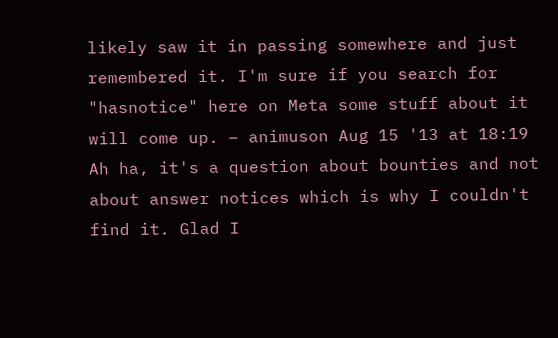likely saw it in passing somewhere and just remembered it. I'm sure if you search for "hasnotice" here on Meta some stuff about it will come up. – animuson Aug 15 '13 at 18:19
Ah ha, it's a question about bounties and not about answer notices which is why I couldn't find it. Glad I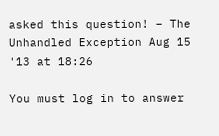asked this question! – The Unhandled Exception Aug 15 '13 at 18:26

You must log in to answer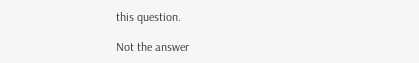this question.

Not the answer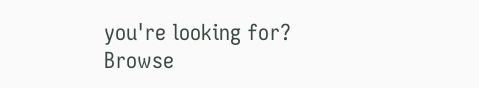you're looking for? Browse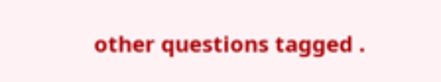other questions tagged .